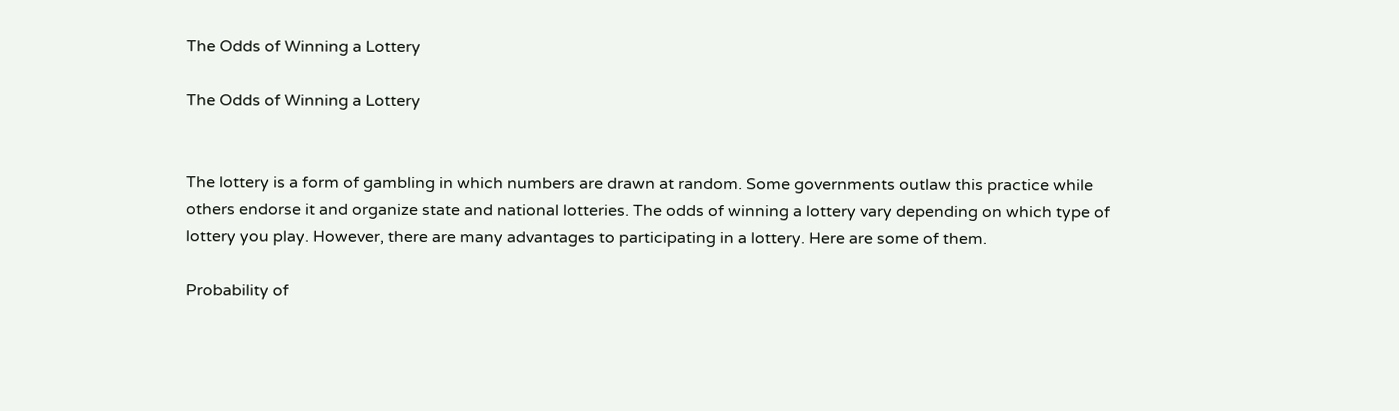The Odds of Winning a Lottery

The Odds of Winning a Lottery


The lottery is a form of gambling in which numbers are drawn at random. Some governments outlaw this practice while others endorse it and organize state and national lotteries. The odds of winning a lottery vary depending on which type of lottery you play. However, there are many advantages to participating in a lottery. Here are some of them.

Probability of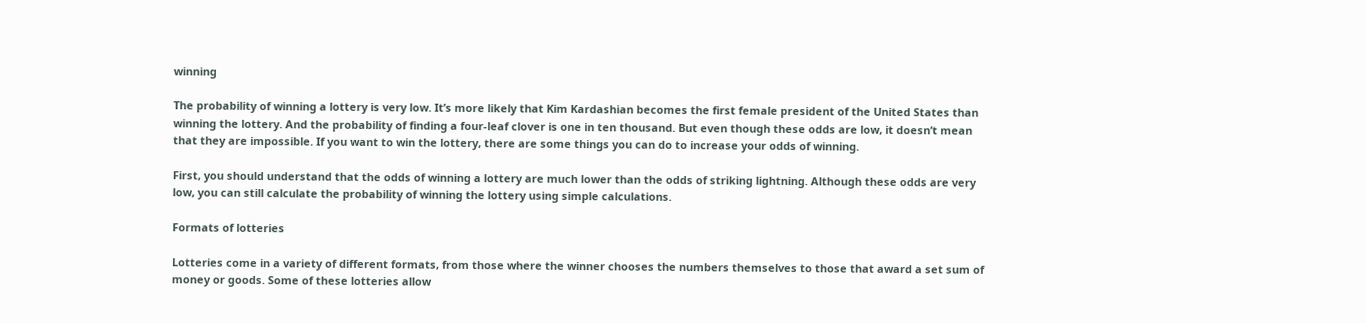winning

The probability of winning a lottery is very low. It’s more likely that Kim Kardashian becomes the first female president of the United States than winning the lottery. And the probability of finding a four-leaf clover is one in ten thousand. But even though these odds are low, it doesn’t mean that they are impossible. If you want to win the lottery, there are some things you can do to increase your odds of winning.

First, you should understand that the odds of winning a lottery are much lower than the odds of striking lightning. Although these odds are very low, you can still calculate the probability of winning the lottery using simple calculations.

Formats of lotteries

Lotteries come in a variety of different formats, from those where the winner chooses the numbers themselves to those that award a set sum of money or goods. Some of these lotteries allow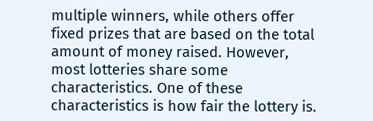multiple winners, while others offer fixed prizes that are based on the total amount of money raised. However, most lotteries share some characteristics. One of these characteristics is how fair the lottery is.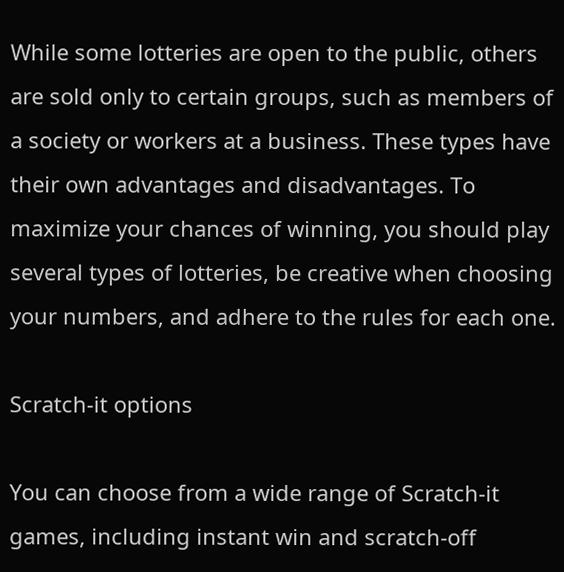While some lotteries are open to the public, others are sold only to certain groups, such as members of a society or workers at a business. These types have their own advantages and disadvantages. To maximize your chances of winning, you should play several types of lotteries, be creative when choosing your numbers, and adhere to the rules for each one.

Scratch-it options

You can choose from a wide range of Scratch-it games, including instant win and scratch-off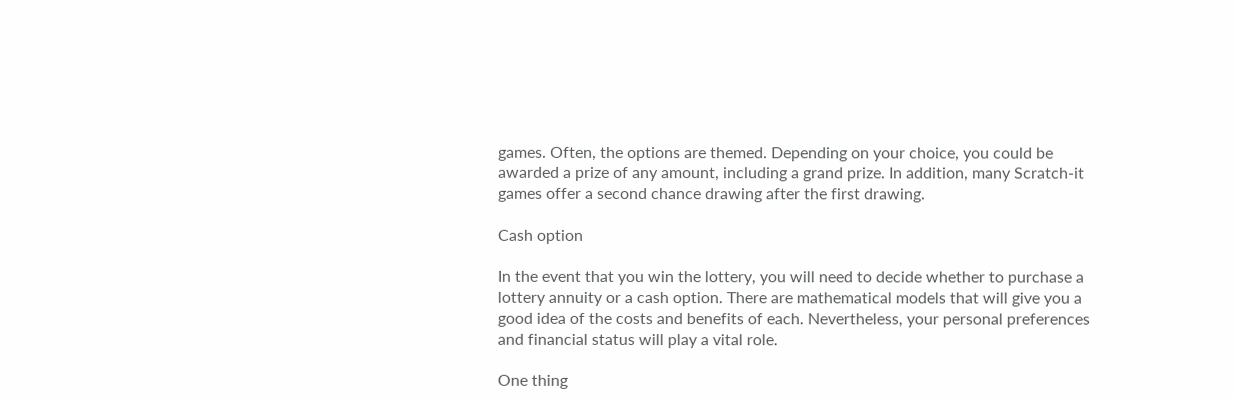games. Often, the options are themed. Depending on your choice, you could be awarded a prize of any amount, including a grand prize. In addition, many Scratch-it games offer a second chance drawing after the first drawing.

Cash option

In the event that you win the lottery, you will need to decide whether to purchase a lottery annuity or a cash option. There are mathematical models that will give you a good idea of the costs and benefits of each. Nevertheless, your personal preferences and financial status will play a vital role.

One thing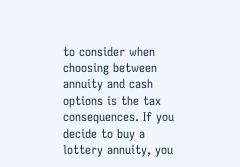to consider when choosing between annuity and cash options is the tax consequences. If you decide to buy a lottery annuity, you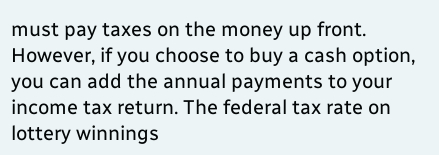must pay taxes on the money up front. However, if you choose to buy a cash option, you can add the annual payments to your income tax return. The federal tax rate on lottery winnings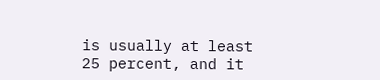is usually at least 25 percent, and it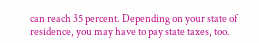can reach 35 percent. Depending on your state of residence, you may have to pay state taxes, too.